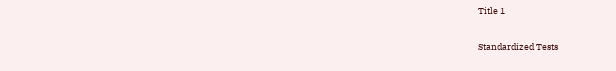Title 1

Standardized Tests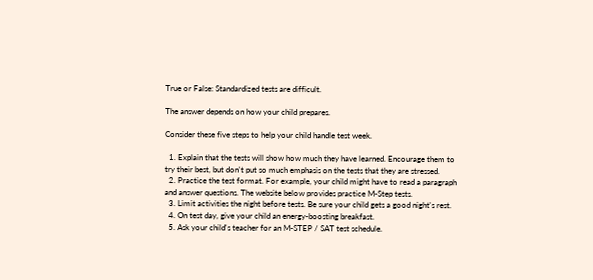True or False: Standardized tests are difficult.

The answer depends on how your child prepares.

Consider these five steps to help your child handle test week.

  1. Explain that the tests will show how much they have learned. Encourage them to try their best, but don't put so much emphasis on the tests that they are stressed.
  2. Practice the test format. For example, your child might have to read a paragraph and answer questions. The website below provides practice M-Step tests.
  3. Limit activities the night before tests. Be sure your child gets a good night's rest.
  4. On test day, give your child an energy-boosting breakfast.
  5. Ask your child's teacher for an M-STEP / SAT test schedule.